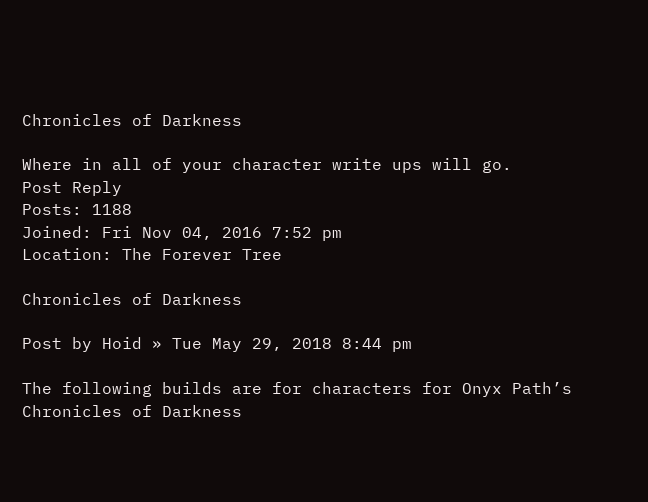Chronicles of Darkness

Where in all of your character write ups will go.
Post Reply
Posts: 1188
Joined: Fri Nov 04, 2016 7:52 pm
Location: The Forever Tree

Chronicles of Darkness

Post by Hoid » Tue May 29, 2018 8:44 pm

The following builds are for characters for Onyx Path’s Chronicles of Darkness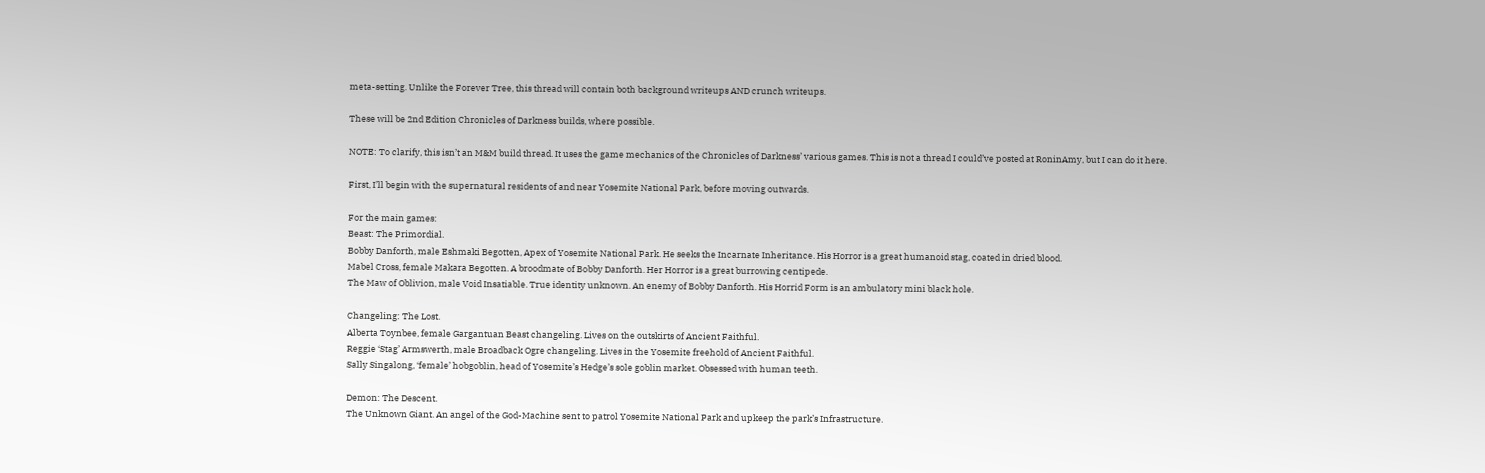meta-setting. Unlike the Forever Tree, this thread will contain both background writeups AND crunch writeups.

These will be 2nd Edition Chronicles of Darkness builds, where possible.

NOTE: To clarify, this isn’t an M&M build thread. It uses the game mechanics of the Chronicles of Darkness’ various games. This is not a thread I could’ve posted at RoninAmy, but I can do it here.

First, I’ll begin with the supernatural residents of and near Yosemite National Park, before moving outwards.

For the main games:
Beast: The Primordial.
Bobby Danforth, male Eshmaki Begotten, Apex of Yosemite National Park. He seeks the Incarnate Inheritance. His Horror is a great humanoid stag, coated in dried blood.
Mabel Cross, female Makara Begotten. A broodmate of Bobby Danforth. Her Horror is a great burrowing centipede.
The Maw of Oblivion, male Void Insatiable. True identity unknown. An enemy of Bobby Danforth. His Horrid Form is an ambulatory mini black hole.

Changeling: The Lost.
Alberta Toynbee, female Gargantuan Beast changeling. Lives on the outskirts of Ancient Faithful.
Reggie ‘Stag’ Armswerth, male Broadback Ogre changeling. Lives in the Yosemite freehold of Ancient Faithful.
Sally Singalong, ‘female’ hobgoblin, head of Yosemite’s Hedge’s sole goblin market. Obsessed with human teeth.

Demon: The Descent.
The Unknown Giant. An angel of the God-Machine sent to patrol Yosemite National Park and upkeep the park’s Infrastructure.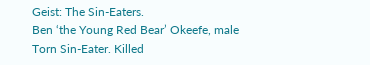Geist: The Sin-Eaters.
Ben ‘the Young Red Bear’ Okeefe, male Torn Sin-Eater. Killed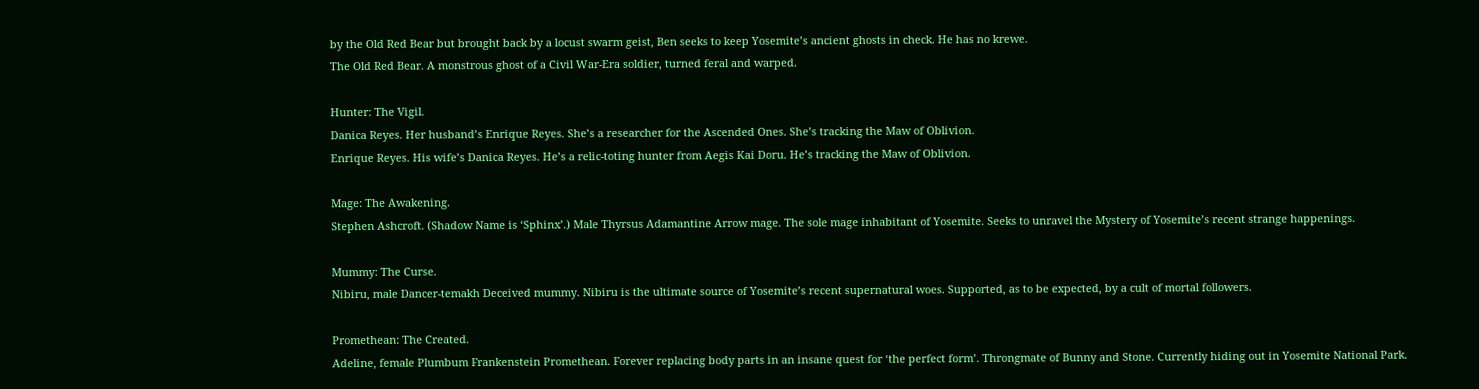by the Old Red Bear but brought back by a locust swarm geist, Ben seeks to keep Yosemite’s ancient ghosts in check. He has no krewe.
The Old Red Bear. A monstrous ghost of a Civil War-Era soldier, turned feral and warped.

Hunter: The Vigil.
Danica Reyes. Her husband’s Enrique Reyes. She’s a researcher for the Ascended Ones. She’s tracking the Maw of Oblivion.
Enrique Reyes. His wife’s Danica Reyes. He’s a relic-toting hunter from Aegis Kai Doru. He’s tracking the Maw of Oblivion.

Mage: The Awakening.
Stephen Ashcroft. (Shadow Name is ‘Sphinx’.) Male Thyrsus Adamantine Arrow mage. The sole mage inhabitant of Yosemite. Seeks to unravel the Mystery of Yosemite’s recent strange happenings.

Mummy: The Curse.
Nibiru, male Dancer-temakh Deceived mummy. Nibiru is the ultimate source of Yosemite’s recent supernatural woes. Supported, as to be expected, by a cult of mortal followers.

Promethean: The Created.
Adeline, female Plumbum Frankenstein Promethean. Forever replacing body parts in an insane quest for ‘the perfect form’. Throngmate of Bunny and Stone. Currently hiding out in Yosemite National Park.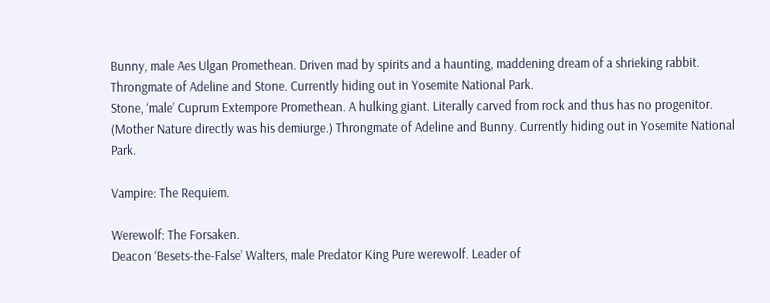Bunny, male Aes Ulgan Promethean. Driven mad by spirits and a haunting, maddening dream of a shrieking rabbit. Throngmate of Adeline and Stone. Currently hiding out in Yosemite National Park.
Stone, ‘male’ Cuprum Extempore Promethean. A hulking giant. Literally carved from rock and thus has no progenitor. (Mother Nature directly was his demiurge.) Throngmate of Adeline and Bunny. Currently hiding out in Yosemite National Park.

Vampire: The Requiem.

Werewolf: The Forsaken.
Deacon ‘Besets-the-False’ Walters, male Predator King Pure werewolf. Leader of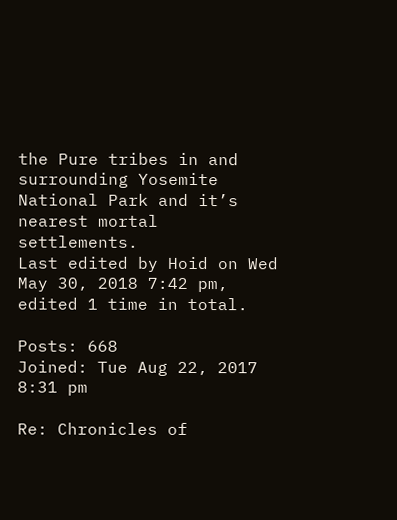the Pure tribes in and surrounding Yosemite National Park and it’s nearest mortal settlements.
Last edited by Hoid on Wed May 30, 2018 7:42 pm, edited 1 time in total.

Posts: 668
Joined: Tue Aug 22, 2017 8:31 pm

Re: Chronicles of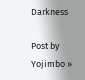Darkness

Post by Yojimbo »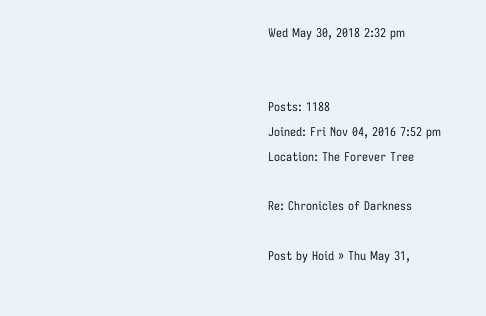Wed May 30, 2018 2:32 pm


Posts: 1188
Joined: Fri Nov 04, 2016 7:52 pm
Location: The Forever Tree

Re: Chronicles of Darkness

Post by Hoid » Thu May 31,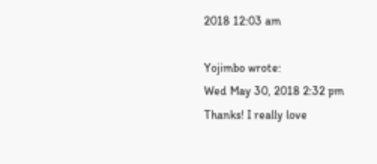2018 12:03 am

Yojimbo wrote:
Wed May 30, 2018 2:32 pm
Thanks! I really love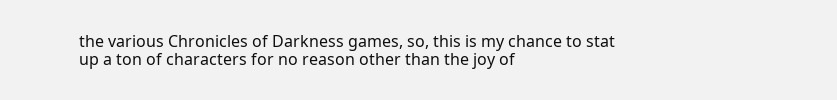the various Chronicles of Darkness games, so, this is my chance to stat up a ton of characters for no reason other than the joy of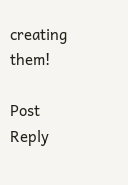creating them!

Post Reply